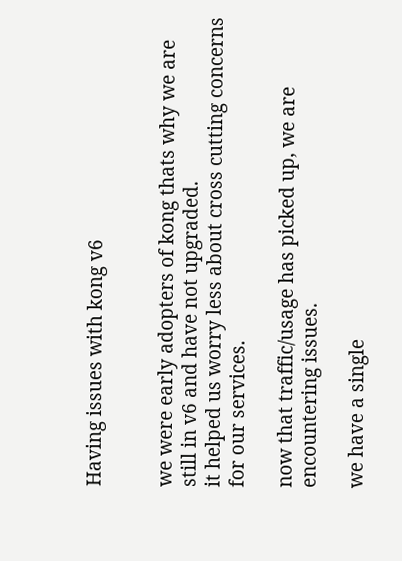Having issues with kong v6


we were early adopters of kong thats why we are still in v6 and have not upgraded.
it helped us worry less about cross cutting concerns for our services.

now that traffic/usage has picked up, we are encountering issues.

we have a single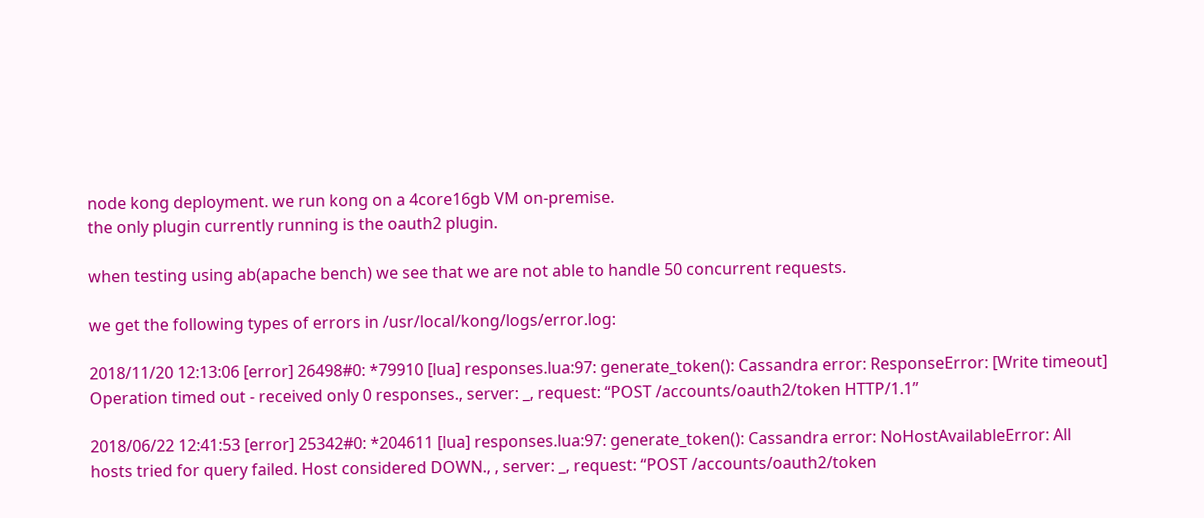node kong deployment. we run kong on a 4core16gb VM on-premise.
the only plugin currently running is the oauth2 plugin.

when testing using ab(apache bench) we see that we are not able to handle 50 concurrent requests.

we get the following types of errors in /usr/local/kong/logs/error.log:

2018/11/20 12:13:06 [error] 26498#0: *79910 [lua] responses.lua:97: generate_token(): Cassandra error: ResponseError: [Write timeout] Operation timed out - received only 0 responses., server: _, request: “POST /accounts/oauth2/token HTTP/1.1”

2018/06/22 12:41:53 [error] 25342#0: *204611 [lua] responses.lua:97: generate_token(): Cassandra error: NoHostAvailableError: All hosts tried for query failed. Host considered DOWN., , server: _, request: “POST /accounts/oauth2/token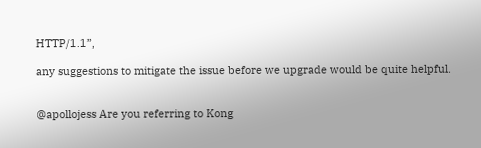HTTP/1.1”,

any suggestions to mitigate the issue before we upgrade would be quite helpful.


@apollojess Are you referring to Kong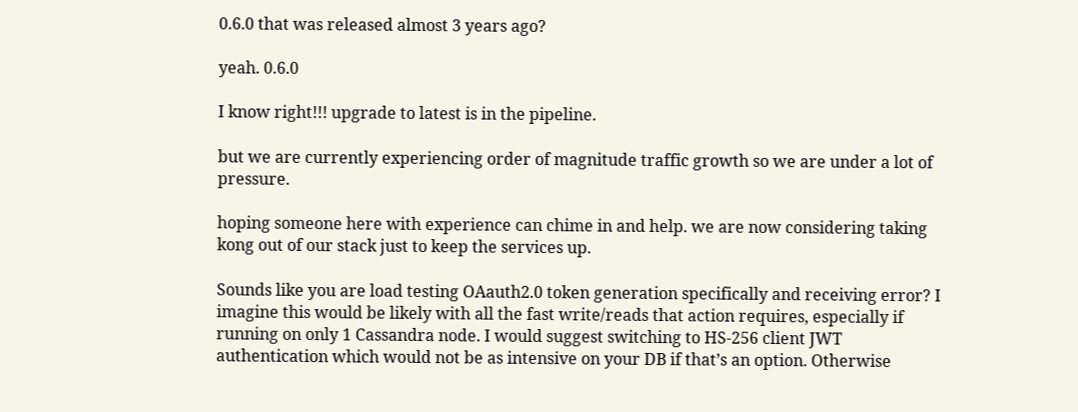0.6.0 that was released almost 3 years ago?

yeah. 0.6.0

I know right!!! upgrade to latest is in the pipeline.

but we are currently experiencing order of magnitude traffic growth so we are under a lot of pressure.

hoping someone here with experience can chime in and help. we are now considering taking kong out of our stack just to keep the services up.

Sounds like you are load testing OAauth2.0 token generation specifically and receiving error? I imagine this would be likely with all the fast write/reads that action requires, especially if running on only 1 Cassandra node. I would suggest switching to HS-256 client JWT authentication which would not be as intensive on your DB if that’s an option. Otherwise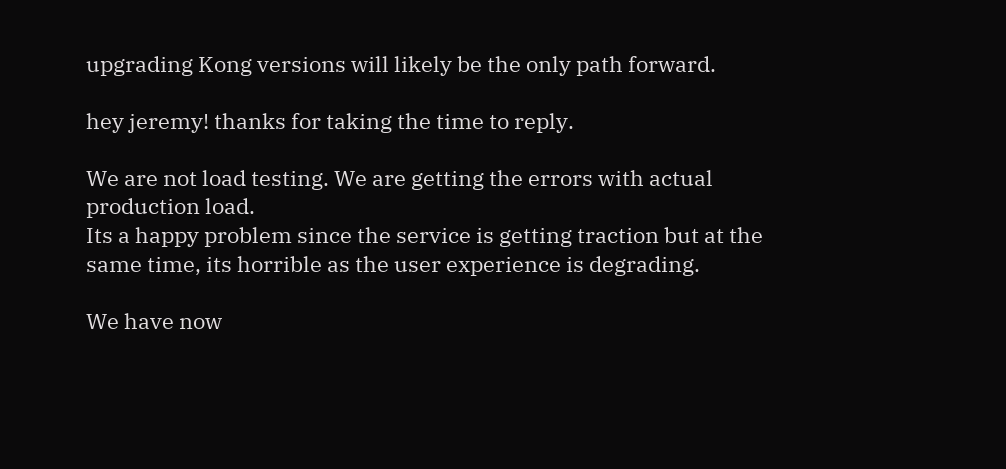upgrading Kong versions will likely be the only path forward.

hey jeremy! thanks for taking the time to reply.

We are not load testing. We are getting the errors with actual production load.
Its a happy problem since the service is getting traction but at the same time, its horrible as the user experience is degrading.

We have now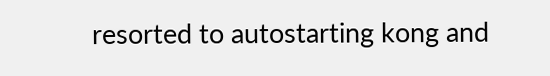resorted to autostarting kong and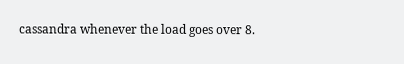cassandra whenever the load goes over 8.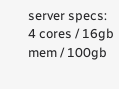server specs:
4 cores / 16gb mem / 100gb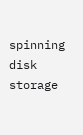spinning disk storage